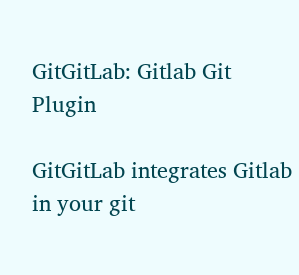GitGitLab: Gitlab Git Plugin

GitGitLab integrates Gitlab in your git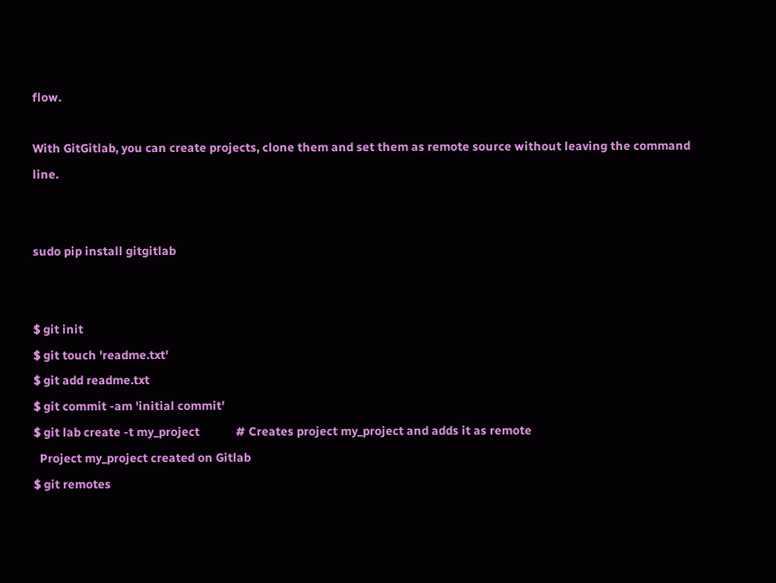flow.

With GitGitlab, you can create projects, clone them and set them as remote source without leaving the command line.


sudo pip install gitgitlab


$ git init
$ git touch 'readme.txt'
$ git add readme.txt
$ git commit -am 'initial commit'
$ git lab create -t my_project            # Creates project my_project and adds it as remote
  Project my_project created on Gitlab
$ git remotes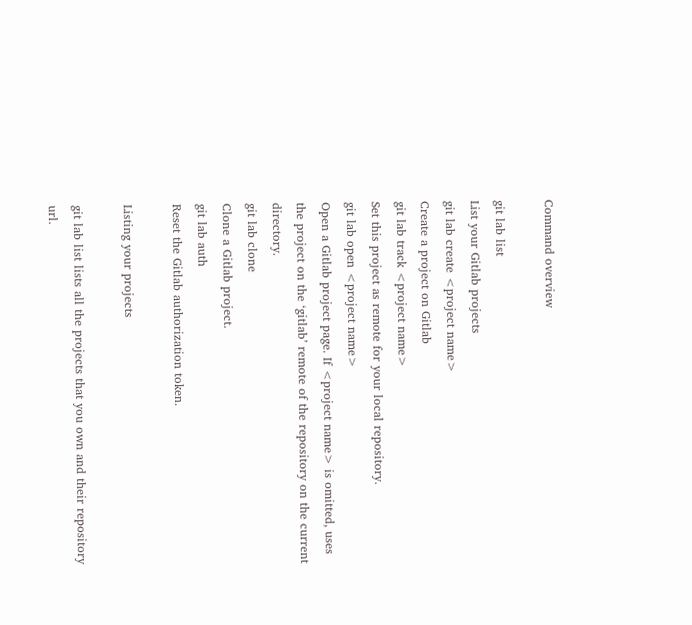Command overview

git lab list
List your Gitlab projects
git lab create <project name>
Create a project on Gitlab
git lab track <project name>
Set this project as remote for your local repository.
git lab open <project name>
Open a Gitlab project page. If <project name> is omitted, uses the project on the ‘gitlab’ remote of the repository on the current directory.
git lab clone
Clone a Gitlab project.
git lab auth
Reset the Gitlab authorization token.

Listing your projects

git lab list lists all the projects that you own and their repository url.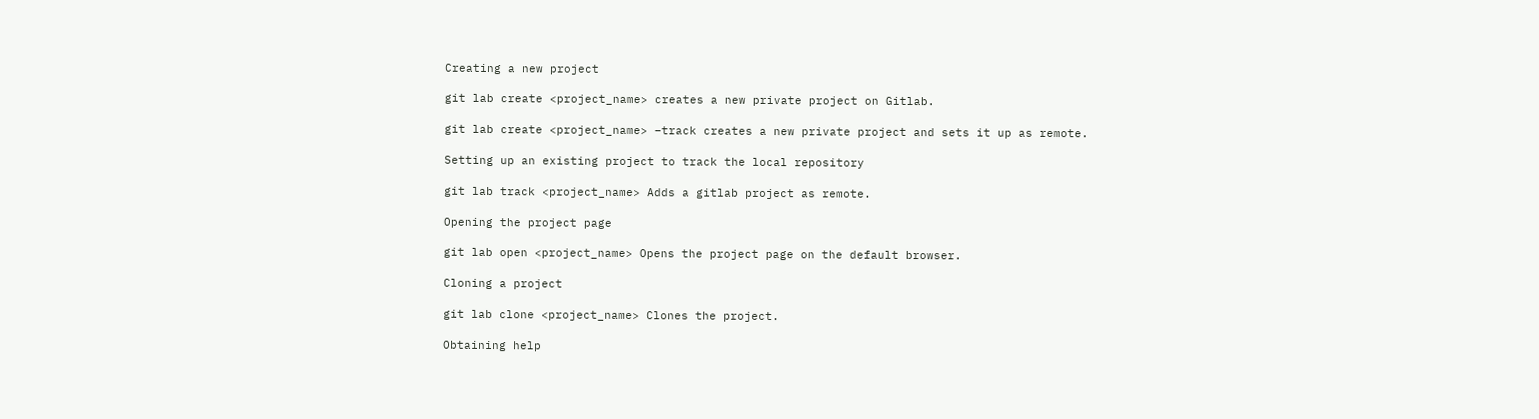Creating a new project

git lab create <project_name> creates a new private project on Gitlab.

git lab create <project_name> –track creates a new private project and sets it up as remote.

Setting up an existing project to track the local repository

git lab track <project_name> Adds a gitlab project as remote.

Opening the project page

git lab open <project_name> Opens the project page on the default browser.

Cloning a project

git lab clone <project_name> Clones the project.

Obtaining help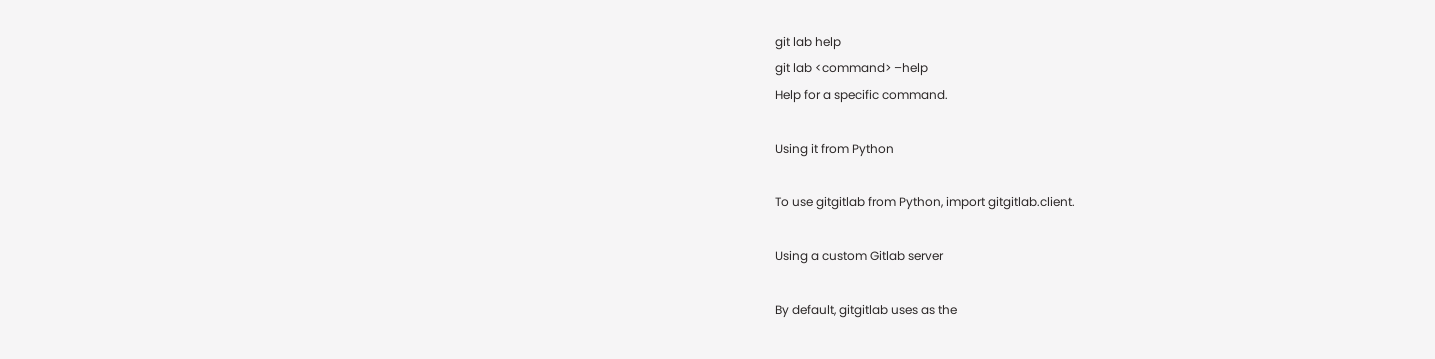git lab help
git lab <command> –help
Help for a specific command.

Using it from Python

To use gitgitlab from Python, import gitgitlab.client.

Using a custom Gitlab server

By default, gitgitlab uses as the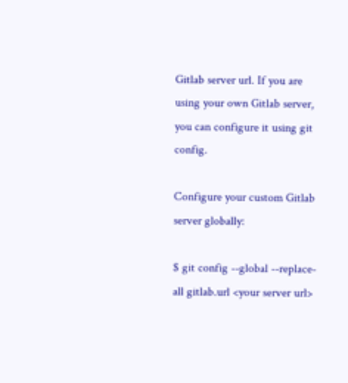Gitlab server url. If you are using your own Gitlab server, you can configure it using git config.

Configure your custom Gitlab server globally:

$ git config --global --replace-all gitlab.url <your server url>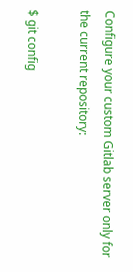Configure your custom Gitlab server only for the current repository:

$ git config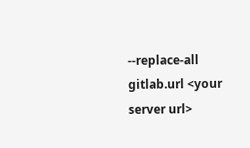--replace-all gitlab.url <your server url>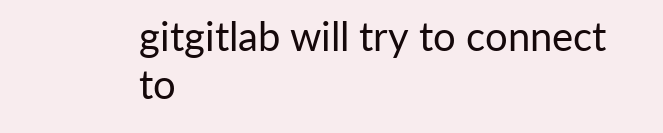gitgitlab will try to connect to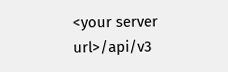<your server url>/api/v3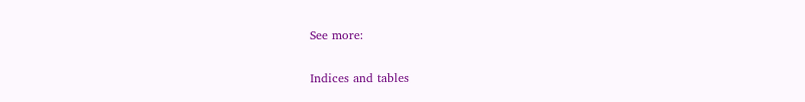See more:

Indices and tables